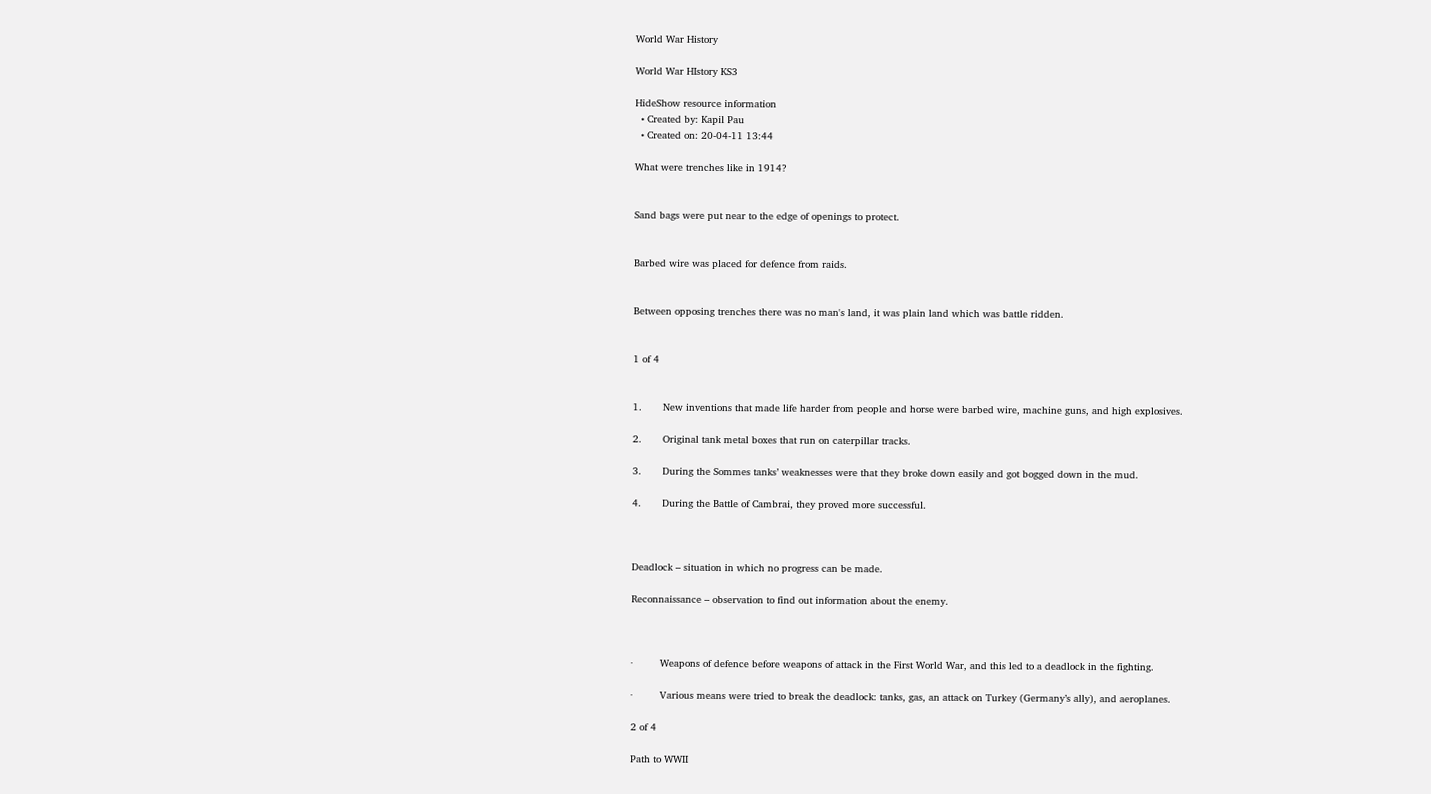World War History

World War HIstory KS3

HideShow resource information
  • Created by: Kapil Pau
  • Created on: 20-04-11 13:44

What were trenches like in 1914?


Sand bags were put near to the edge of openings to protect.


Barbed wire was placed for defence from raids.


Between opposing trenches there was no man's land, it was plain land which was battle ridden.


1 of 4


1.       New inventions that made life harder from people and horse were barbed wire, machine guns, and high explosives.

2.       Original tank metal boxes that run on caterpillar tracks.

3.       During the Sommes tanks’ weaknesses were that they broke down easily and got bogged down in the mud.

4.       During the Battle of Cambrai, they proved more successful.



Deadlock – situation in which no progress can be made.

Reconnaissance – observation to find out information about the enemy.



·         Weapons of defence before weapons of attack in the First World War, and this led to a deadlock in the fighting.

·         Various means were tried to break the deadlock: tanks, gas, an attack on Turkey (Germany’s ally), and aeroplanes.

2 of 4

Path to WWII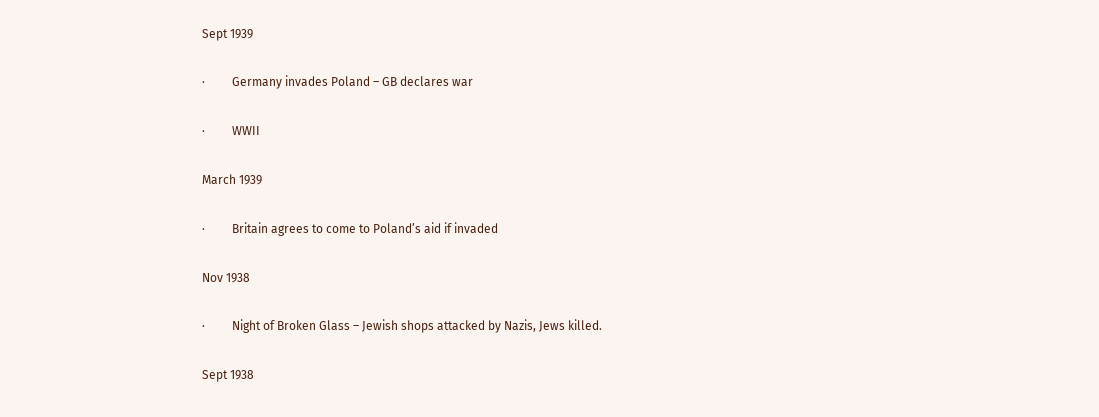Sept 1939

·         Germany invades Poland – GB declares war

·         WWII

March 1939

·         Britain agrees to come to Poland’s aid if invaded

Nov 1938

·         Night of Broken Glass – Jewish shops attacked by Nazis, Jews killed.

Sept 1938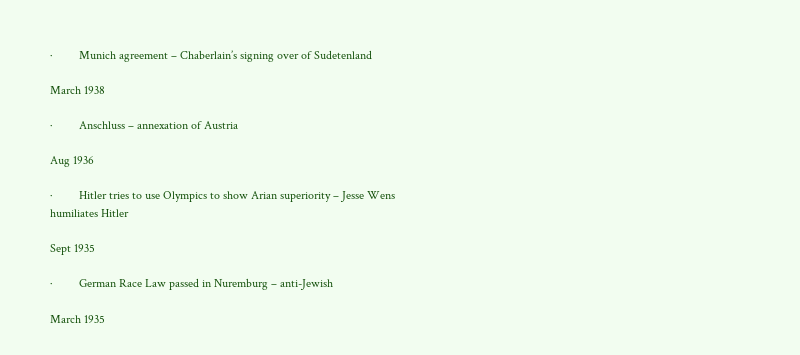·         Munich agreement – Chaberlain’s signing over of Sudetenland

March 1938

·         Anschluss – annexation of Austria

Aug 1936

·         Hitler tries to use Olympics to show Arian superiority – Jesse Wens humiliates Hitler

Sept 1935

·         German Race Law passed in Nuremburg – anti-Jewish

March 1935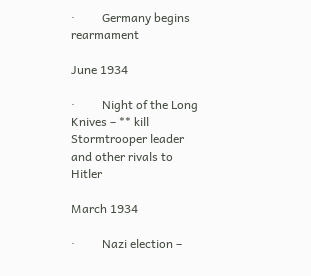·         Germany begins rearmament

June 1934

·         Night of the Long Knives – ** kill Stormtrooper leader and other rivals to Hitler

March 1934

·         Nazi election –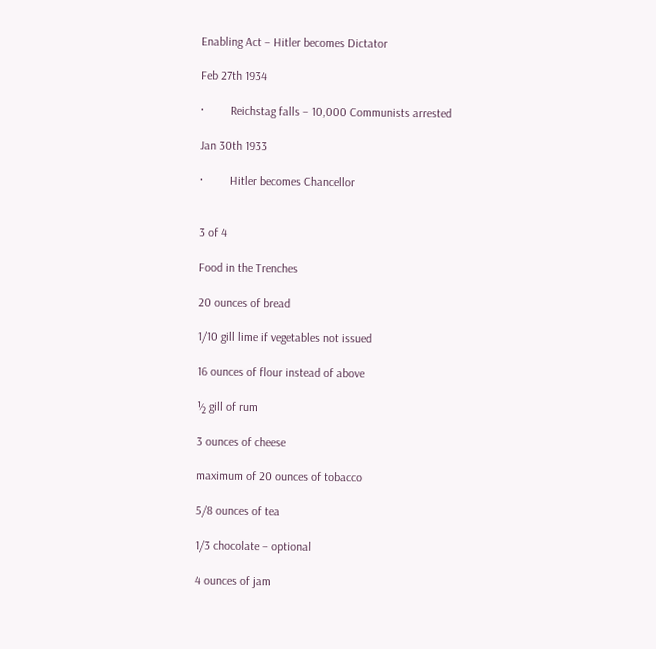Enabling Act – Hitler becomes Dictator

Feb 27th 1934

·         Reichstag falls – 10,000 Communists arrested

Jan 30th 1933

·         Hitler becomes Chancellor


3 of 4

Food in the Trenches

20 ounces of bread

1/10 gill lime if vegetables not issued

16 ounces of flour instead of above

½ gill of rum

3 ounces of cheese

maximum of 20 ounces of tobacco

5/8 ounces of tea

1/3 chocolate – optional

4 ounces of jam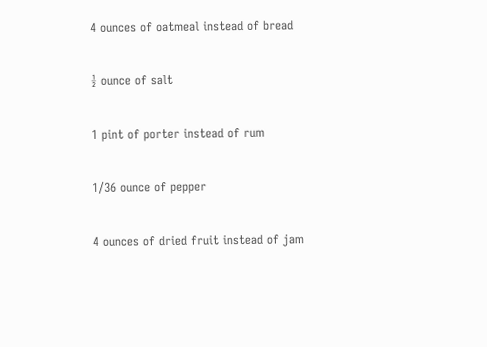4 ounces of oatmeal instead of bread

½ ounce of salt

1 pint of porter instead of rum

1/36 ounce of pepper

4 ounces of dried fruit instead of jam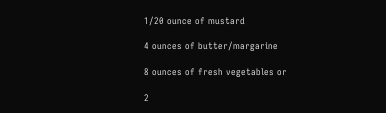1/20 ounce of mustard

4 ounces of butter/margarine

8 ounces of fresh vegetables or

2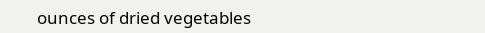ounces of dried vegetables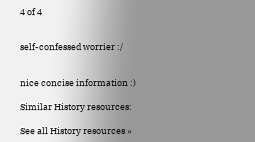4 of 4


self-confessed worrier :/


nice concise information :)

Similar History resources:

See all History resources »